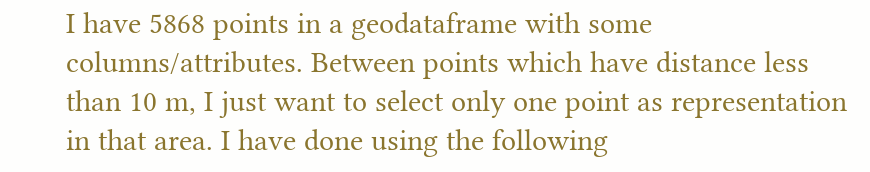I have 5868 points in a geodataframe with some columns/attributes. Between points which have distance less than 10 m, I just want to select only one point as representation in that area. I have done using the following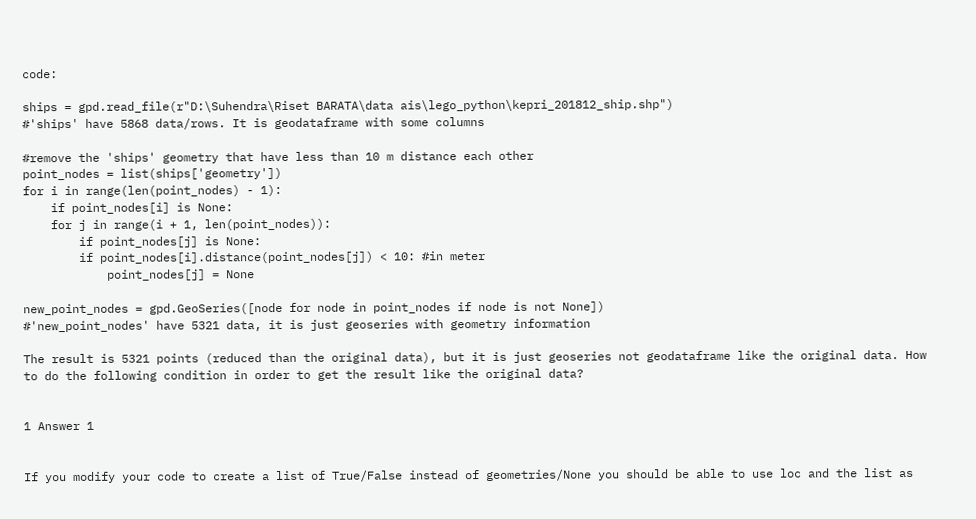code:

ships = gpd.read_file(r"D:\Suhendra\Riset BARATA\data ais\lego_python\kepri_201812_ship.shp")
#'ships' have 5868 data/rows. It is geodataframe with some columns

#remove the 'ships' geometry that have less than 10 m distance each other
point_nodes = list(ships['geometry'])
for i in range(len(point_nodes) - 1):
    if point_nodes[i] is None:
    for j in range(i + 1, len(point_nodes)):
        if point_nodes[j] is None:
        if point_nodes[i].distance(point_nodes[j]) < 10: #in meter
            point_nodes[j] = None

new_point_nodes = gpd.GeoSeries([node for node in point_nodes if node is not None])
#'new_point_nodes' have 5321 data, it is just geoseries with geometry information

The result is 5321 points (reduced than the original data), but it is just geoseries not geodataframe like the original data. How to do the following condition in order to get the result like the original data?


1 Answer 1


If you modify your code to create a list of True/False instead of geometries/None you should be able to use loc and the list as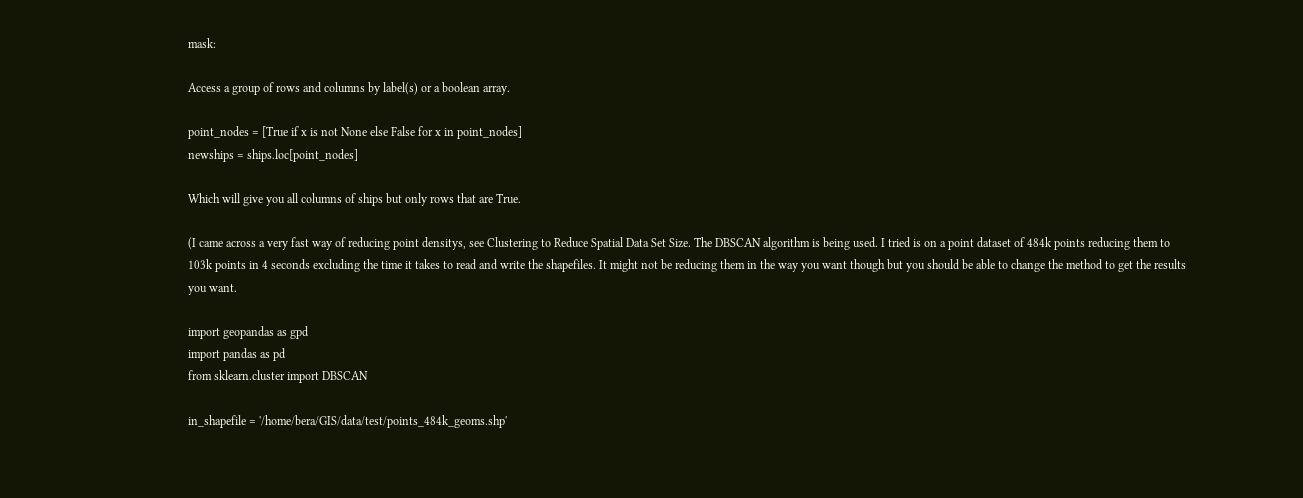mask:

Access a group of rows and columns by label(s) or a boolean array.

point_nodes = [True if x is not None else False for x in point_nodes]
newships = ships.loc[point_nodes]

Which will give you all columns of ships but only rows that are True.

(I came across a very fast way of reducing point densitys, see Clustering to Reduce Spatial Data Set Size. The DBSCAN algorithm is being used. I tried is on a point dataset of 484k points reducing them to 103k points in 4 seconds excluding the time it takes to read and write the shapefiles. It might not be reducing them in the way you want though but you should be able to change the method to get the results you want.

import geopandas as gpd
import pandas as pd
from sklearn.cluster import DBSCAN

in_shapefile = '/home/bera/GIS/data/test/points_484k_geoms.shp'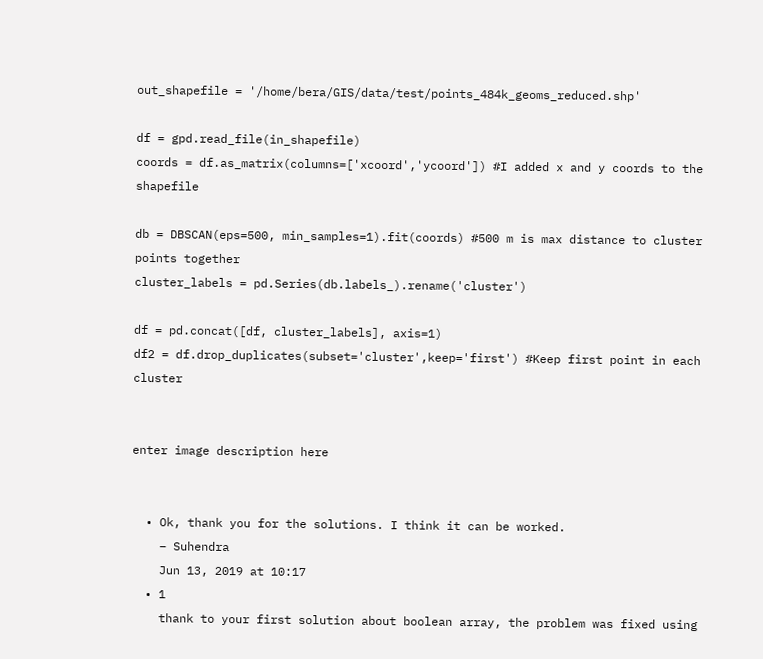out_shapefile = '/home/bera/GIS/data/test/points_484k_geoms_reduced.shp'

df = gpd.read_file(in_shapefile)
coords = df.as_matrix(columns=['xcoord','ycoord']) #I added x and y coords to the shapefile

db = DBSCAN(eps=500, min_samples=1).fit(coords) #500 m is max distance to cluster points together
cluster_labels = pd.Series(db.labels_).rename('cluster')

df = pd.concat([df, cluster_labels], axis=1)
df2 = df.drop_duplicates(subset='cluster',keep='first') #Keep first point in each cluster


enter image description here


  • Ok, thank you for the solutions. I think it can be worked.
    – Suhendra
    Jun 13, 2019 at 10:17
  • 1
    thank to your first solution about boolean array, the problem was fixed using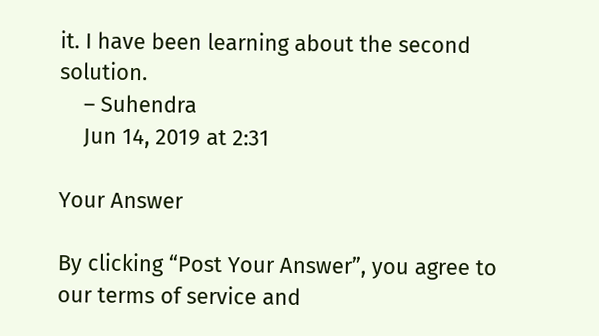it. I have been learning about the second solution.
    – Suhendra
    Jun 14, 2019 at 2:31

Your Answer

By clicking “Post Your Answer”, you agree to our terms of service and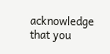acknowledge that you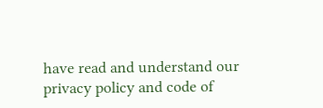have read and understand our privacy policy and code of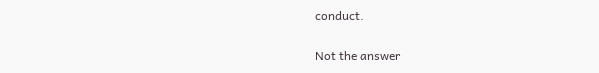conduct.

Not the answer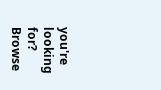you're looking for? Browse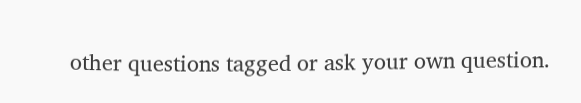other questions tagged or ask your own question.